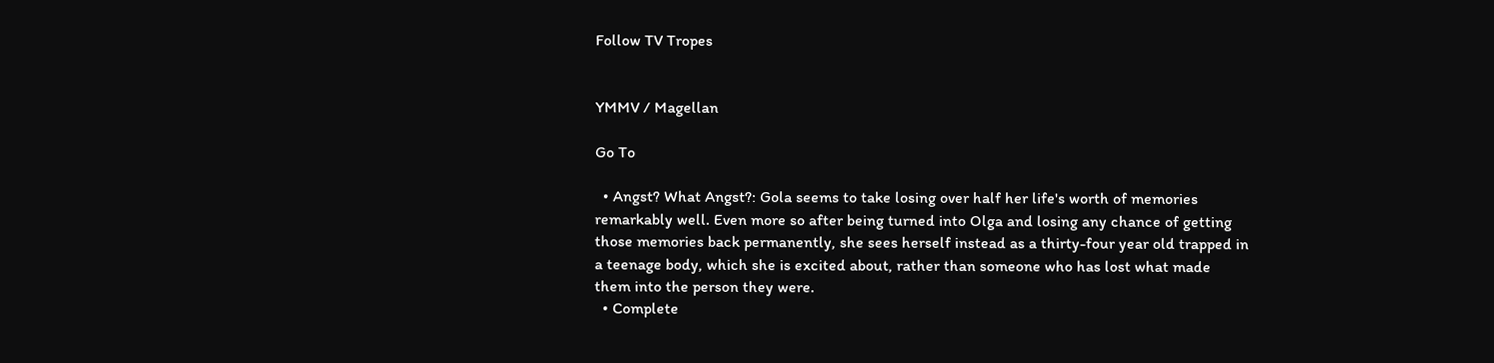Follow TV Tropes


YMMV / Magellan

Go To

  • Angst? What Angst?: Gola seems to take losing over half her life's worth of memories remarkably well. Even more so after being turned into Olga and losing any chance of getting those memories back permanently, she sees herself instead as a thirty-four year old trapped in a teenage body, which she is excited about, rather than someone who has lost what made them into the person they were.
  • Complete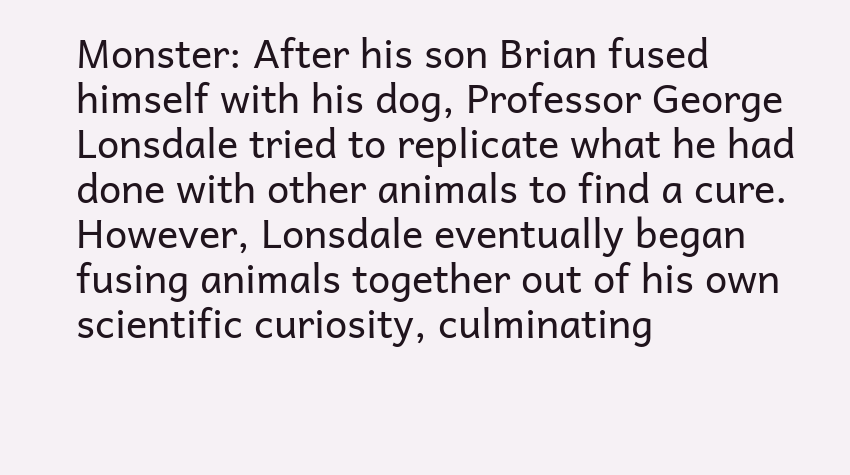Monster: After his son Brian fused himself with his dog, Professor George Lonsdale tried to replicate what he had done with other animals to find a cure. However, Lonsdale eventually began fusing animals together out of his own scientific curiosity, culminating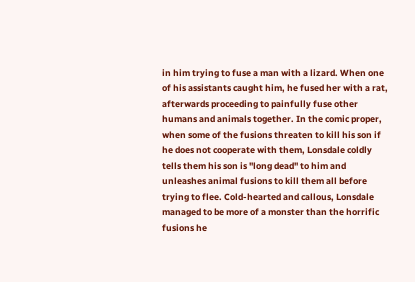in him trying to fuse a man with a lizard. When one of his assistants caught him, he fused her with a rat, afterwards proceeding to painfully fuse other humans and animals together. In the comic proper, when some of the fusions threaten to kill his son if he does not cooperate with them, Lonsdale coldly tells them his son is "long dead" to him and unleashes animal fusions to kill them all before trying to flee. Cold-hearted and callous, Lonsdale managed to be more of a monster than the horrific fusions he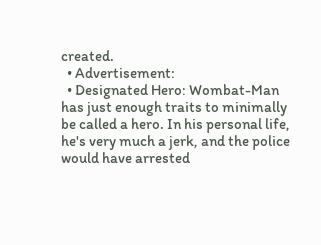created.
  • Advertisement:
  • Designated Hero: Wombat-Man has just enough traits to minimally be called a hero. In his personal life, he's very much a jerk, and the police would have arrested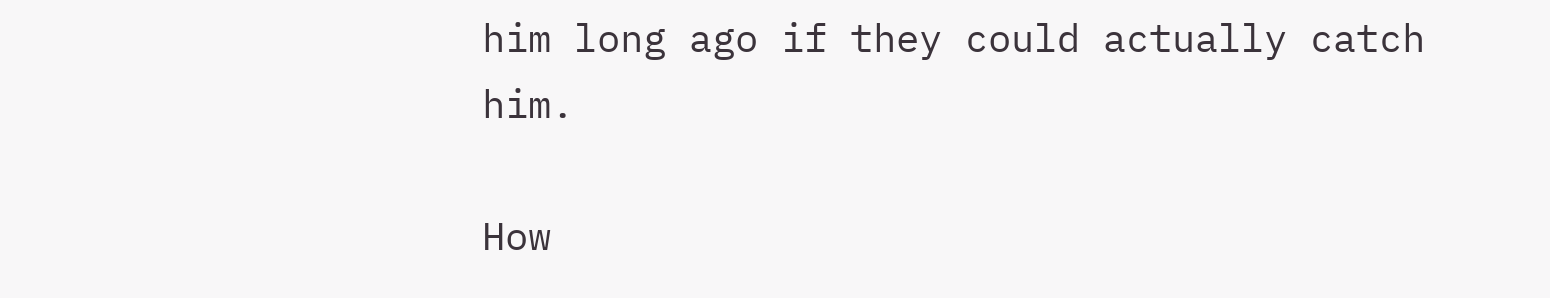him long ago if they could actually catch him.

How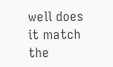well does it match the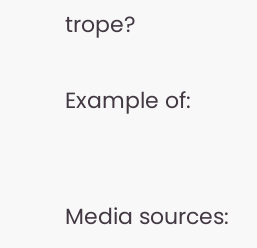trope?

Example of:


Media sources: